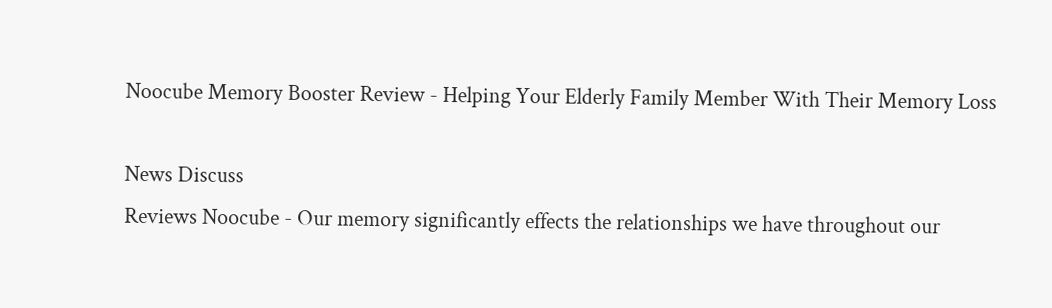Noocube Memory Booster Review - Helping Your Elderly Family Member With Their Memory Loss

News Discuss
Reviews Noocube - Our memory significantly effects the relationships we have throughout our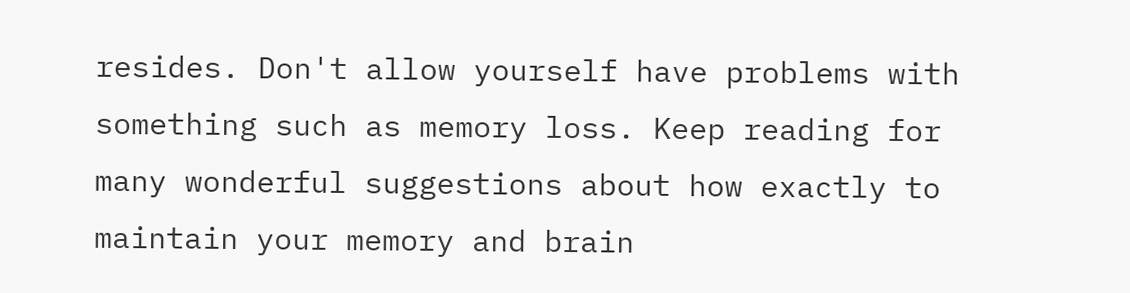resides. Don't allow yourself have problems with something such as memory loss. Keep reading for many wonderful suggestions about how exactly to maintain your memory and brain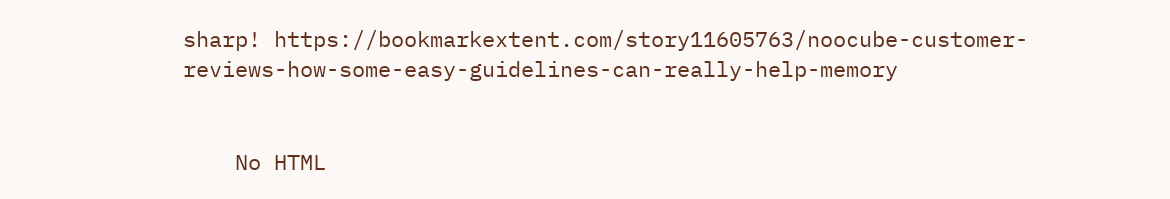sharp! https://bookmarkextent.com/story11605763/noocube-customer-reviews-how-some-easy-guidelines-can-really-help-memory


    No HTML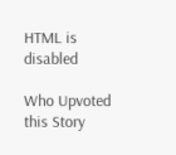HTML is disabled

Who Upvoted this Story